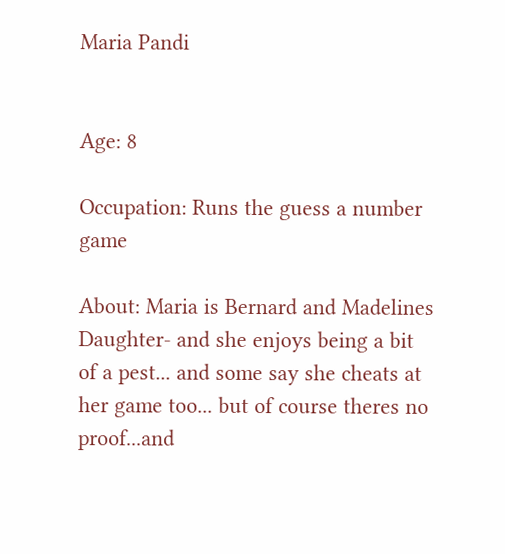Maria Pandi


Age: 8

Occupation: Runs the guess a number game

About: Maria is Bernard and Madelines Daughter- and she enjoys being a bit of a pest... and some say she cheats at her game too... but of course theres no proof...and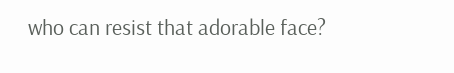who can resist that adorable face?